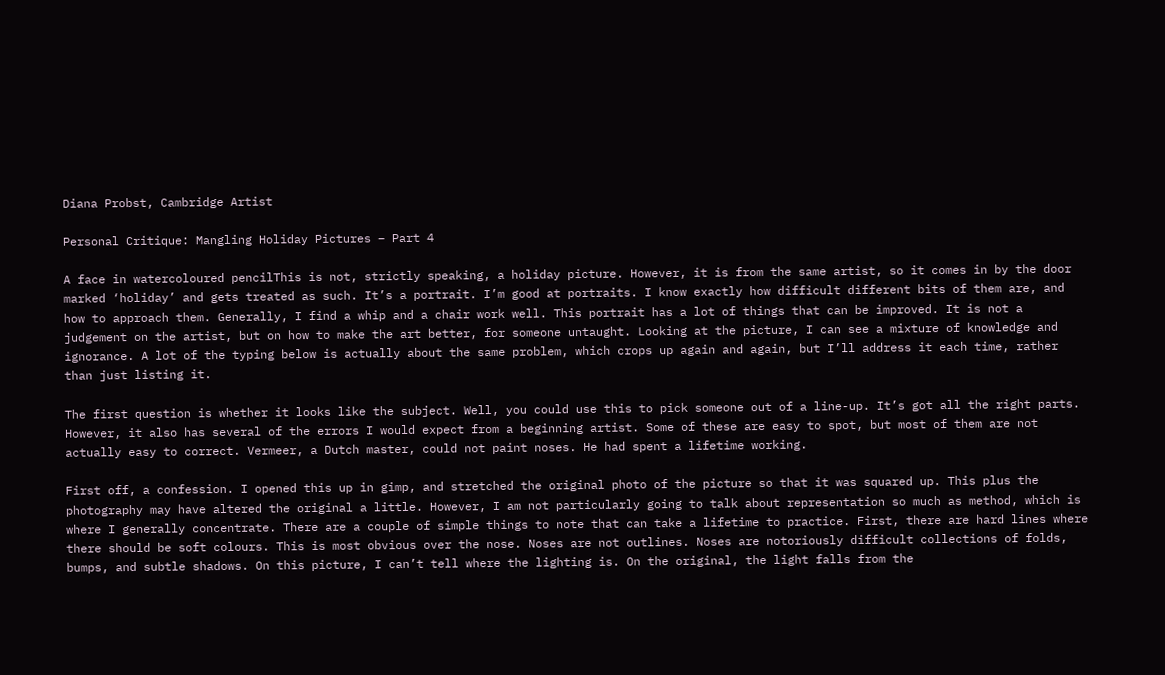Diana Probst, Cambridge Artist

Personal Critique: Mangling Holiday Pictures – Part 4

A face in watercoloured pencilThis is not, strictly speaking, a holiday picture. However, it is from the same artist, so it comes in by the door marked ‘holiday’ and gets treated as such. It’s a portrait. I’m good at portraits. I know exactly how difficult different bits of them are, and how to approach them. Generally, I find a whip and a chair work well. This portrait has a lot of things that can be improved. It is not a judgement on the artist, but on how to make the art better, for someone untaught. Looking at the picture, I can see a mixture of knowledge and ignorance. A lot of the typing below is actually about the same problem, which crops up again and again, but I’ll address it each time, rather than just listing it.

The first question is whether it looks like the subject. Well, you could use this to pick someone out of a line-up. It’s got all the right parts. However, it also has several of the errors I would expect from a beginning artist. Some of these are easy to spot, but most of them are not actually easy to correct. Vermeer, a Dutch master, could not paint noses. He had spent a lifetime working.

First off, a confession. I opened this up in gimp, and stretched the original photo of the picture so that it was squared up. This plus the photography may have altered the original a little. However, I am not particularly going to talk about representation so much as method, which is where I generally concentrate. There are a couple of simple things to note that can take a lifetime to practice. First, there are hard lines where there should be soft colours. This is most obvious over the nose. Noses are not outlines. Noses are notoriously difficult collections of folds, bumps, and subtle shadows. On this picture, I can’t tell where the lighting is. On the original, the light falls from the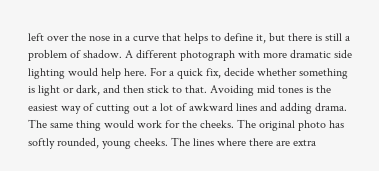left over the nose in a curve that helps to define it, but there is still a problem of shadow. A different photograph with more dramatic side lighting would help here. For a quick fix, decide whether something is light or dark, and then stick to that. Avoiding mid tones is the easiest way of cutting out a lot of awkward lines and adding drama. The same thing would work for the cheeks. The original photo has softly rounded, young cheeks. The lines where there are extra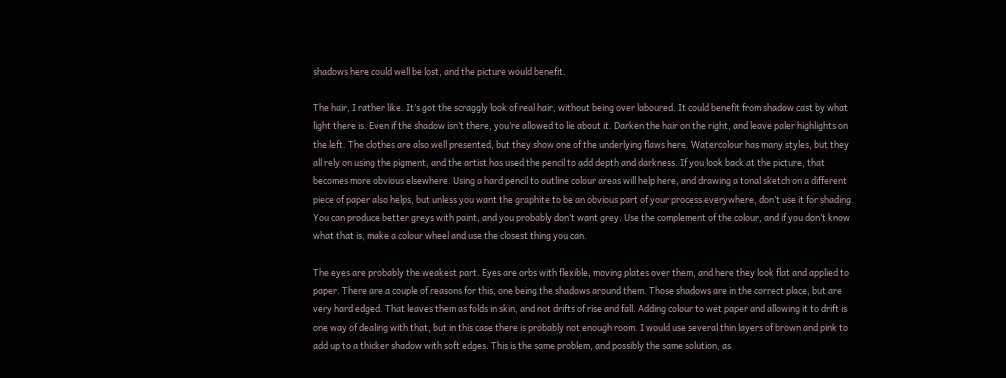shadows here could well be lost, and the picture would benefit.

The hair, I rather like. It’s got the scraggly look of real hair, without being over laboured. It could benefit from shadow cast by what light there is. Even if the shadow isn’t there, you’re allowed to lie about it. Darken the hair on the right, and leave paler highlights on the left. The clothes are also well presented, but they show one of the underlying flaws here. Watercolour has many styles, but they all rely on using the pigment, and the artist has used the pencil to add depth and darkness. If you look back at the picture, that becomes more obvious elsewhere. Using a hard pencil to outline colour areas will help here, and drawing a tonal sketch on a different piece of paper also helps, but unless you want the graphite to be an obvious part of your process everywhere, don’t use it for shading. You can produce better greys with paint, and you probably don’t want grey. Use the complement of the colour, and if you don’t know what that is, make a colour wheel and use the closest thing you can.

The eyes are probably the weakest part. Eyes are orbs with flexible, moving plates over them, and here they look flat and applied to paper. There are a couple of reasons for this, one being the shadows around them. Those shadows are in the correct place, but are very hard edged. That leaves them as folds in skin, and not drifts of rise and fall. Adding colour to wet paper and allowing it to drift is one way of dealing with that, but in this case there is probably not enough room. I would use several thin layers of brown and pink to add up to a thicker shadow with soft edges. This is the same problem, and possibly the same solution, as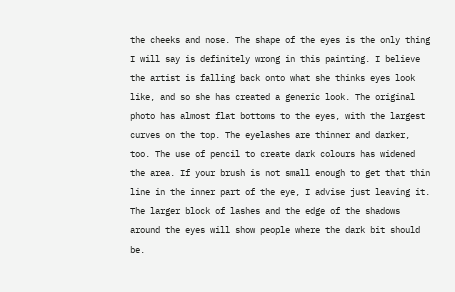the cheeks and nose. The shape of the eyes is the only thing I will say is definitely wrong in this painting. I believe the artist is falling back onto what she thinks eyes look like, and so she has created a generic look. The original photo has almost flat bottoms to the eyes, with the largest curves on the top. The eyelashes are thinner and darker, too. The use of pencil to create dark colours has widened the area. If your brush is not small enough to get that thin line in the inner part of the eye, I advise just leaving it. The larger block of lashes and the edge of the shadows around the eyes will show people where the dark bit should be.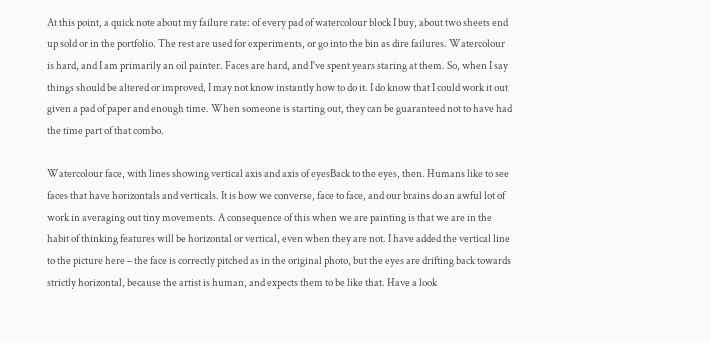At this point, a quick note about my failure rate: of every pad of watercolour block I buy, about two sheets end up sold or in the portfolio. The rest are used for experiments, or go into the bin as dire failures. Watercolour is hard, and I am primarily an oil painter. Faces are hard, and I’ve spent years staring at them. So, when I say things should be altered or improved, I may not know instantly how to do it. I do know that I could work it out given a pad of paper and enough time. When someone is starting out, they can be guaranteed not to have had the time part of that combo.

Watercolour face, with lines showing vertical axis and axis of eyesBack to the eyes, then. Humans like to see faces that have horizontals and verticals. It is how we converse, face to face, and our brains do an awful lot of work in averaging out tiny movements. A consequence of this when we are painting is that we are in the habit of thinking features will be horizontal or vertical, even when they are not. I have added the vertical line to the picture here – the face is correctly pitched as in the original photo, but the eyes are drifting back towards strictly horizontal, because the artist is human, and expects them to be like that. Have a look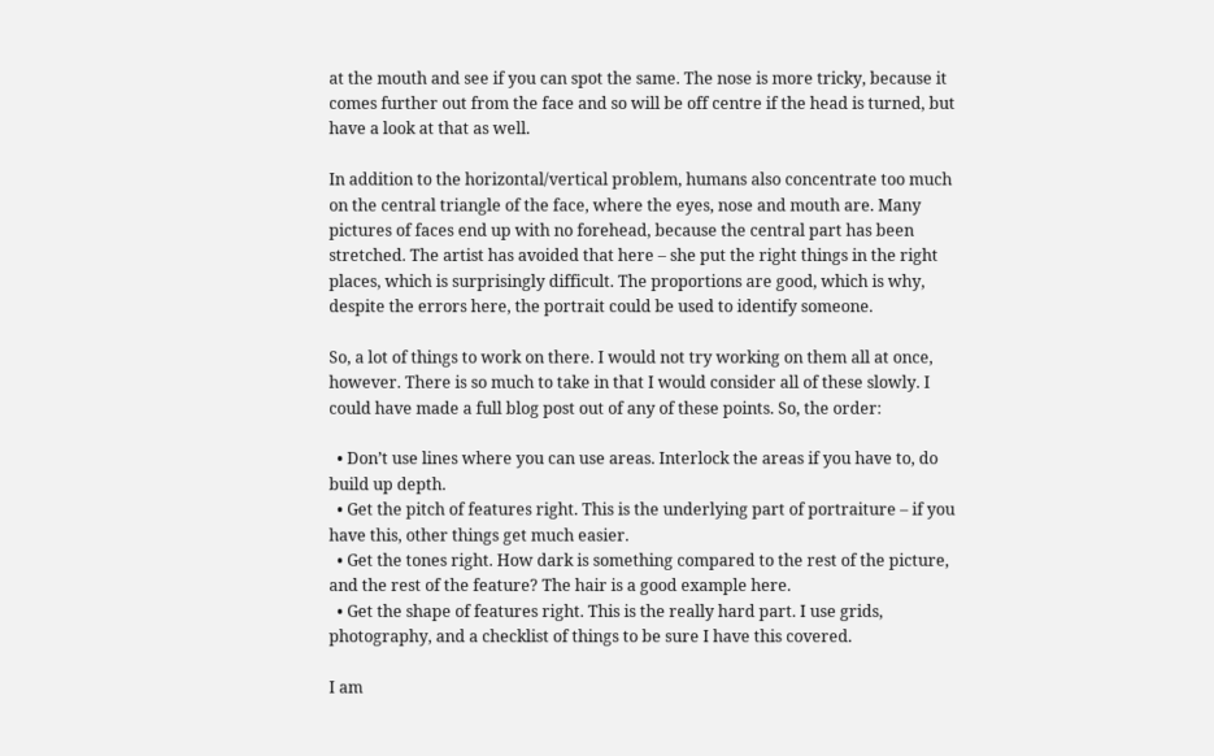at the mouth and see if you can spot the same. The nose is more tricky, because it comes further out from the face and so will be off centre if the head is turned, but have a look at that as well.

In addition to the horizontal/vertical problem, humans also concentrate too much on the central triangle of the face, where the eyes, nose and mouth are. Many pictures of faces end up with no forehead, because the central part has been stretched. The artist has avoided that here – she put the right things in the right places, which is surprisingly difficult. The proportions are good, which is why, despite the errors here, the portrait could be used to identify someone.

So, a lot of things to work on there. I would not try working on them all at once, however. There is so much to take in that I would consider all of these slowly. I could have made a full blog post out of any of these points. So, the order:

  • Don’t use lines where you can use areas. Interlock the areas if you have to, do build up depth.
  • Get the pitch of features right. This is the underlying part of portraiture – if you have this, other things get much easier.
  • Get the tones right. How dark is something compared to the rest of the picture, and the rest of the feature? The hair is a good example here.
  • Get the shape of features right. This is the really hard part. I use grids, photography, and a checklist of things to be sure I have this covered.

I am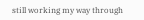still working my way through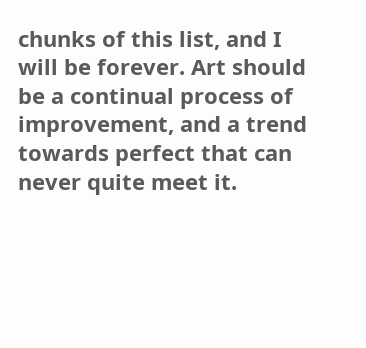chunks of this list, and I will be forever. Art should be a continual process of improvement, and a trend towards perfect that can never quite meet it.